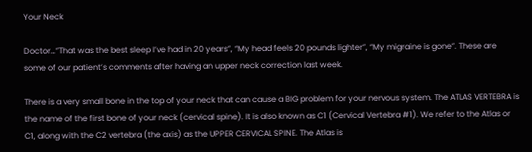Your Neck

Doctor…”That was the best sleep I’ve had in 20 years”, “My head feels 20 pounds lighter”, “My migraine is gone”. These are some of our patient’s comments after having an upper neck correction last week.

There is a very small bone in the top of your neck that can cause a BIG problem for your nervous system. The ATLAS VERTEBRA is the name of the first bone of your neck (cervical spine). It is also known as C1 (Cervical Vertebra #1). We refer to the Atlas or C1, along with the C2 vertebra (the axis) as the UPPER CERVICAL SPINE. The Atlas is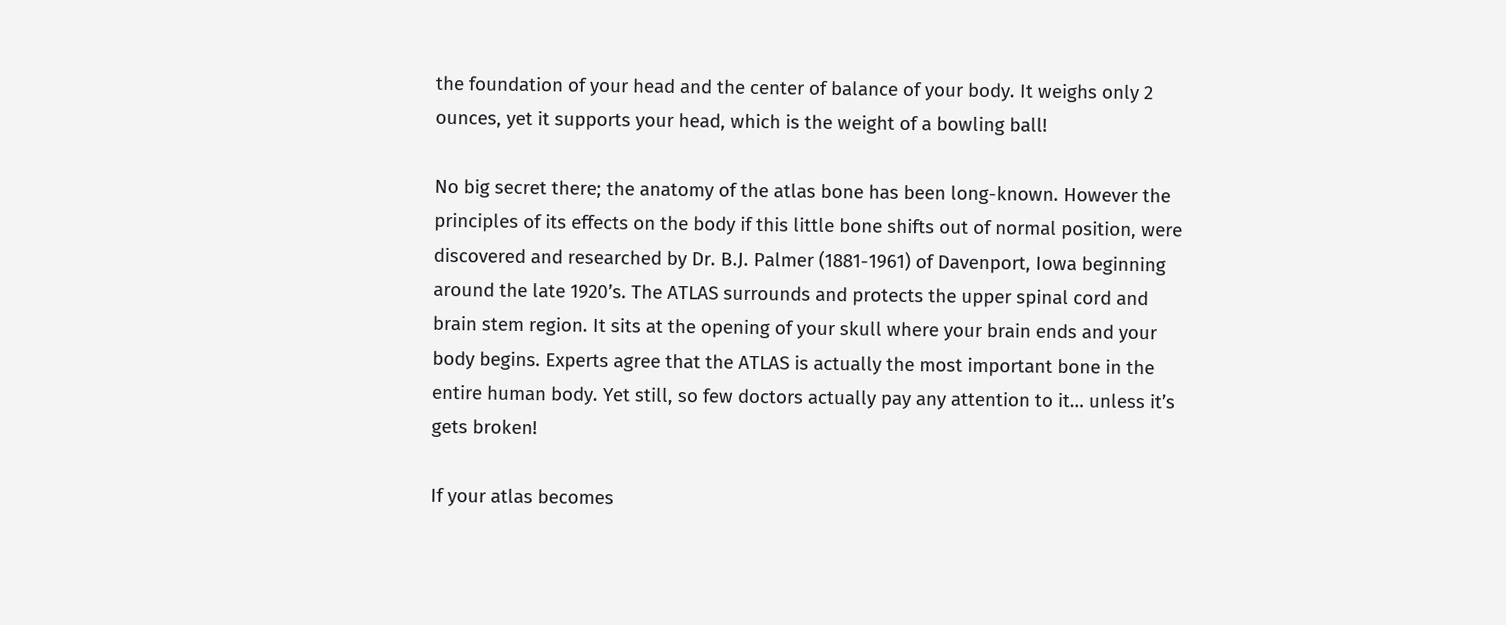the foundation of your head and the center of balance of your body. It weighs only 2 ounces, yet it supports your head, which is the weight of a bowling ball!

No big secret there; the anatomy of the atlas bone has been long-known. However the principles of its effects on the body if this little bone shifts out of normal position, were discovered and researched by Dr. B.J. Palmer (1881-1961) of Davenport, Iowa beginning around the late 1920’s. The ATLAS surrounds and protects the upper spinal cord and brain stem region. It sits at the opening of your skull where your brain ends and your body begins. Experts agree that the ATLAS is actually the most important bone in the entire human body. Yet still, so few doctors actually pay any attention to it… unless it’s gets broken!

If your atlas becomes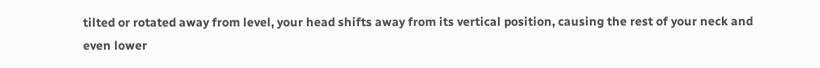tilted or rotated away from level, your head shifts away from its vertical position, causing the rest of your neck and even lower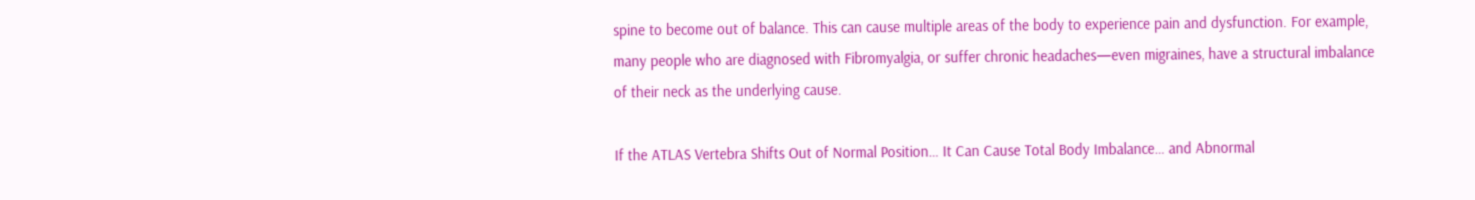spine to become out of balance. This can cause multiple areas of the body to experience pain and dysfunction. For example, many people who are diagnosed with Fibromyalgia, or suffer chronic headaches—even migraines, have a structural imbalance of their neck as the underlying cause.

If the ATLAS Vertebra Shifts Out of Normal Position… It Can Cause Total Body Imbalance… and Abnormal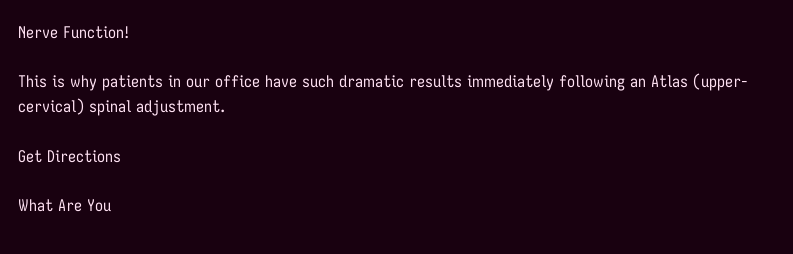Nerve Function!

This is why patients in our office have such dramatic results immediately following an Atlas (upper-cervical) spinal adjustment.

Get Directions

What Are You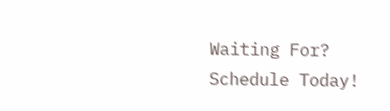Waiting For? Schedule Today!